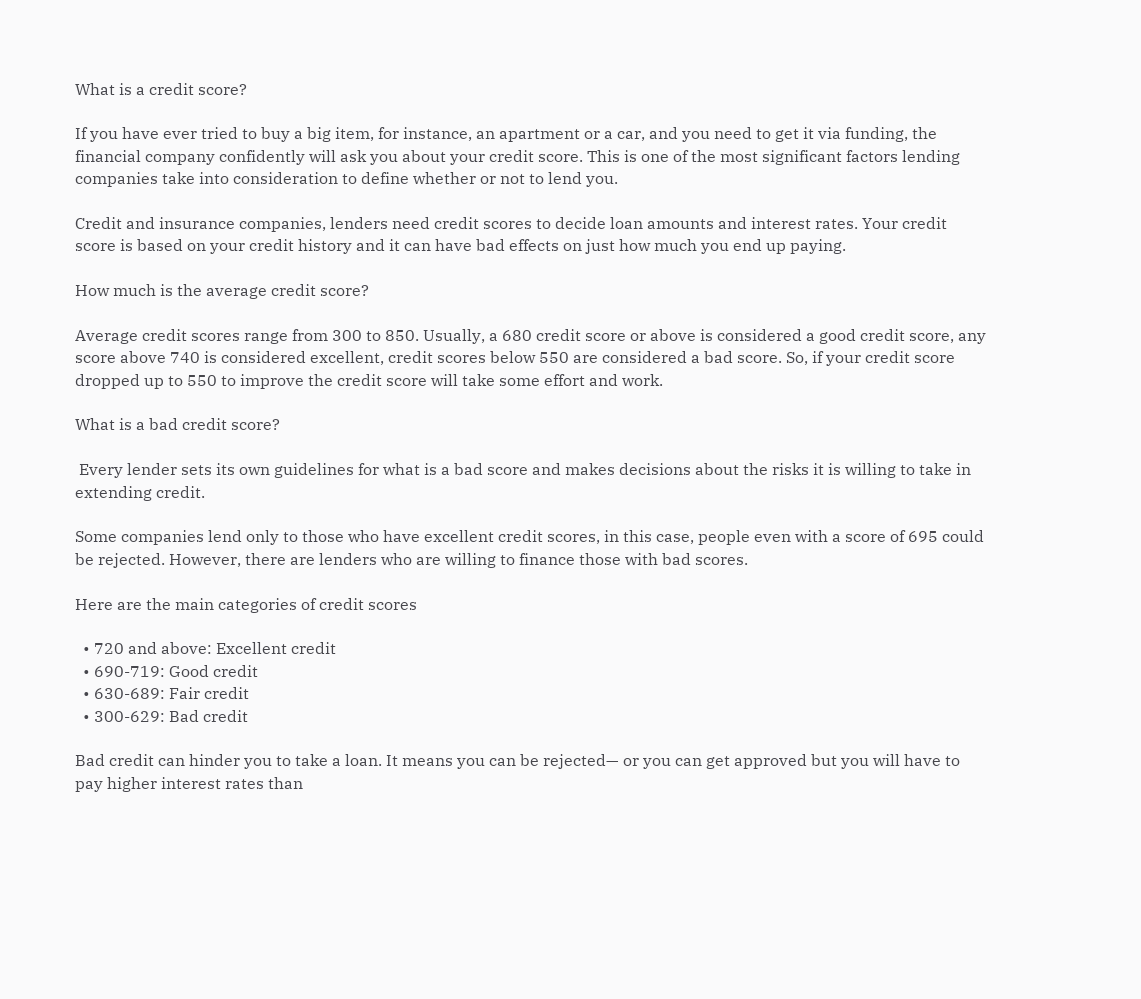What is a credit score?

If you have ever tried to buy a big item, for instance, an apartment or a car, and you need to get it via funding, the financial company confidently will ask you about your credit score. This is one of the most significant factors lending companies take into consideration to define whether or not to lend you.

Credit and insurance companies, lenders need credit scores to decide loan amounts and interest rates. Your credit score is based on your credit history and it can have bad effects on just how much you end up paying.

How much is the average credit score?

Average credit scores range from 300 to 850. Usually, a 680 credit score or above is considered a good credit score, any score above 740 is considered excellent, credit scores below 550 are considered a bad score. So, if your credit score dropped up to 550 to improve the credit score will take some effort and work.

What is a bad credit score?

 Every lender sets its own guidelines for what is a bad score and makes decisions about the risks it is willing to take in extending credit.

Some companies lend only to those who have excellent credit scores, in this case, people even with a score of 695 could be rejected. However, there are lenders who are willing to finance those with bad scores.

Here are the main categories of credit scores

  • 720 and above: Excellent credit
  • 690-719: Good credit
  • 630-689: Fair credit
  • 300-629: Bad credit

Bad credit can hinder you to take a loan. It means you can be rejected— or you can get approved but you will have to pay higher interest rates than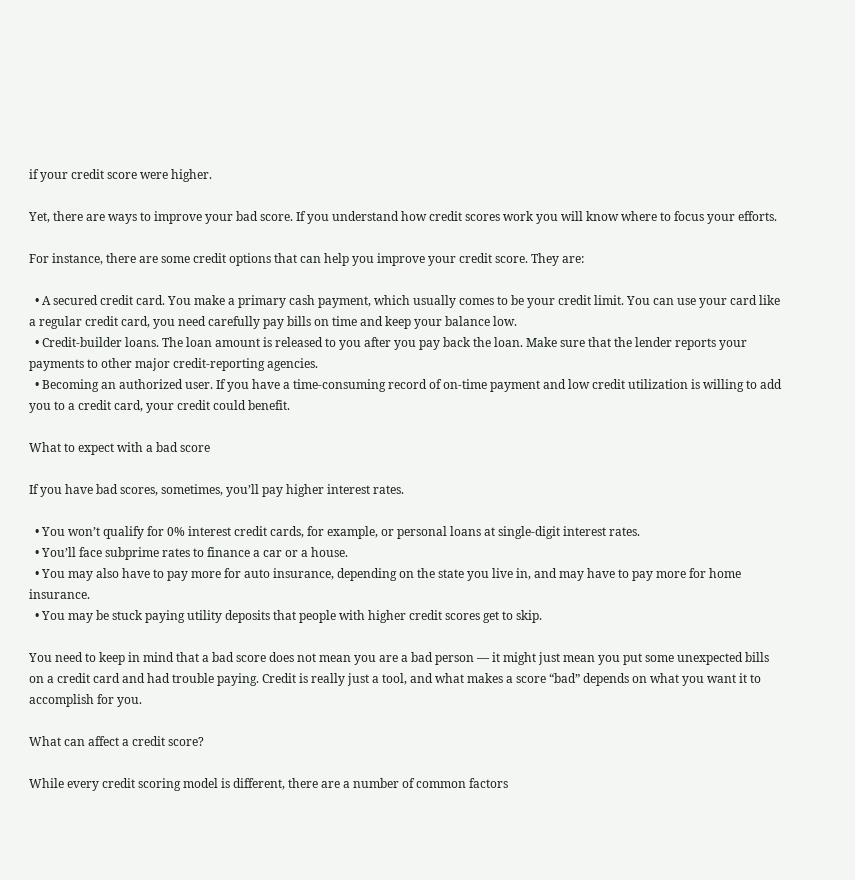if your credit score were higher.

Yet, there are ways to improve your bad score. If you understand how credit scores work you will know where to focus your efforts.

For instance, there are some credit options that can help you improve your credit score. They are:

  • A secured credit card. You make a primary cash payment, which usually comes to be your credit limit. You can use your card like a regular credit card, you need carefully pay bills on time and keep your balance low.
  • Credit-builder loans. The loan amount is released to you after you pay back the loan. Make sure that the lender reports your payments to other major credit-reporting agencies.
  • Becoming an authorized user. If you have a time-consuming record of on-time payment and low credit utilization is willing to add you to a credit card, your credit could benefit.

What to expect with a bad score

If you have bad scores, sometimes, you’ll pay higher interest rates.

  • You won’t qualify for 0% interest credit cards, for example, or personal loans at single-digit interest rates.
  • You’ll face subprime rates to finance a car or a house.
  • You may also have to pay more for auto insurance, depending on the state you live in, and may have to pay more for home insurance.
  • You may be stuck paying utility deposits that people with higher credit scores get to skip.

You need to keep in mind that a bad score does not mean you are a bad person — it might just mean you put some unexpected bills on a credit card and had trouble paying. Credit is really just a tool, and what makes a score “bad” depends on what you want it to accomplish for you.

What can affect a credit score?

While every credit scoring model is different, there are a number of common factors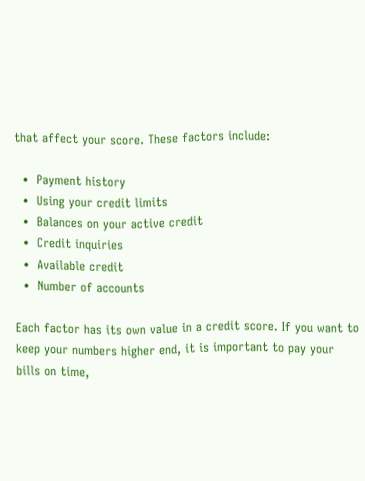that affect your score. These factors include:

  •  Payment history
  •  Using your credit limits
  •  Balances on your active credit
  •  Credit inquiries
  •  Available credit
  •  Number of accounts

Each factor has its own value in a credit score. If you want to keep your numbers higher end, it is important to pay your bills on time,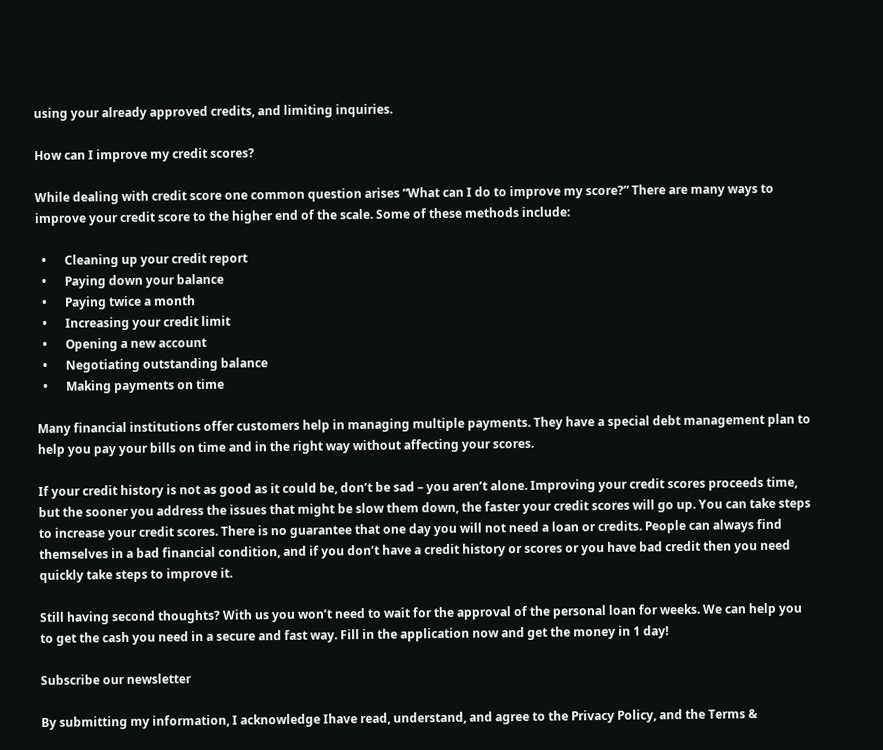using your already approved credits, and limiting inquiries.

How can I improve my credit scores?

While dealing with credit score one common question arises “What can I do to improve my score?” There are many ways to improve your credit score to the higher end of the scale. Some of these methods include:

  •      Cleaning up your credit report
  •      Paying down your balance
  •      Paying twice a month
  •      Increasing your credit limit
  •      Opening a new account
  •      Negotiating outstanding balance
  •      Making payments on time

Many financial institutions offer customers help in managing multiple payments. They have a special debt management plan to help you pay your bills on time and in the right way without affecting your scores.

If your credit history is not as good as it could be, don’t be sad – you aren’t alone. Improving your credit scores proceeds time, but the sooner you address the issues that might be slow them down, the faster your credit scores will go up. You can take steps to increase your credit scores. There is no guarantee that one day you will not need a loan or credits. People can always find themselves in a bad financial condition, and if you don’t have a credit history or scores or you have bad credit then you need quickly take steps to improve it.

Still having second thoughts? With us you won’t need to wait for the approval of the personal loan for weeks. We can help you to get the cash you need in a secure and fast way. Fill in the application now and get the money in 1 day!

Subscribe our newsletter

By submitting my information, I acknowledge Ihave read, understand, and agree to the Privacy Policy, and the Terms &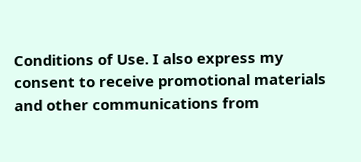Conditions of Use. I also express my consent to receive promotional materials and other communications from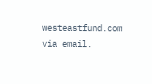westeastfund.com via email.